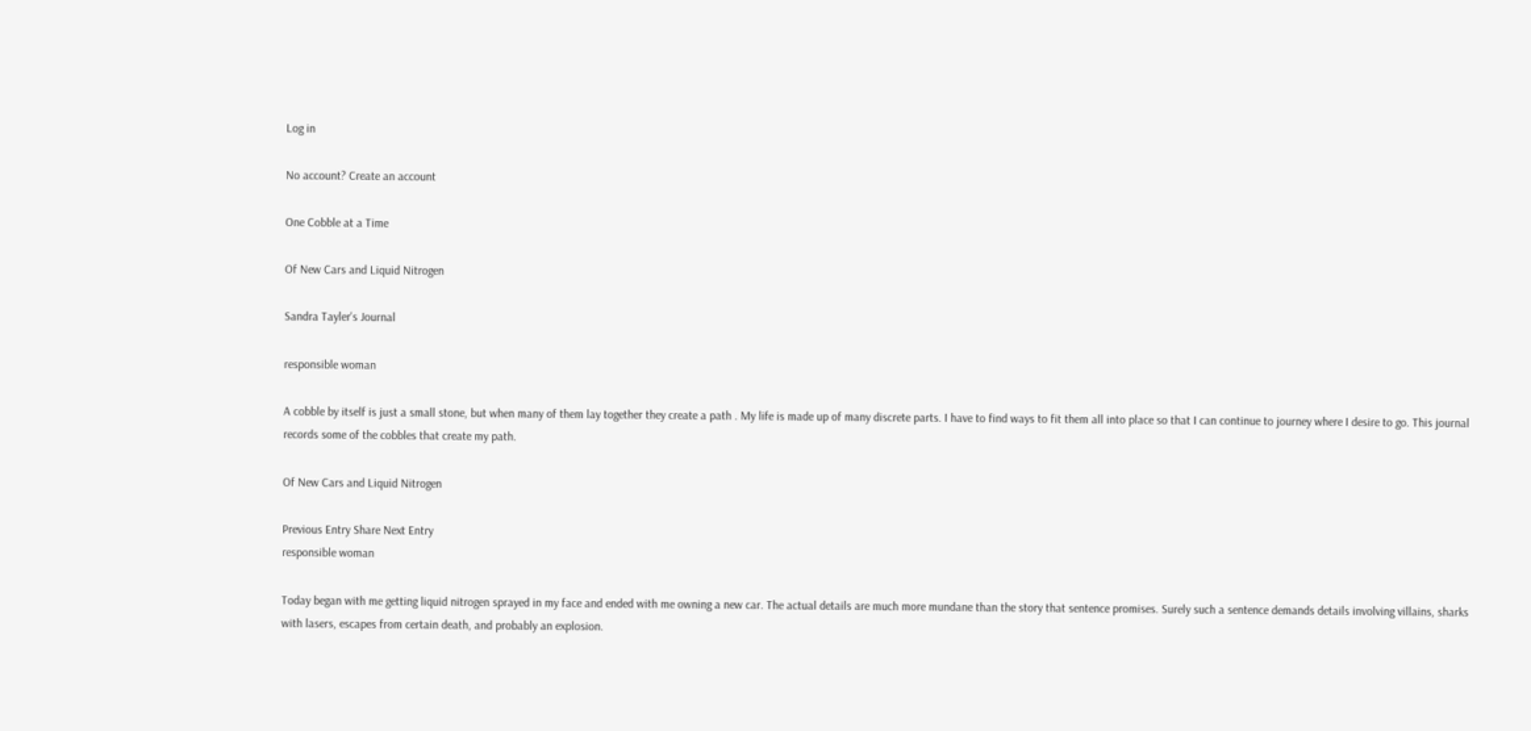Log in

No account? Create an account

One Cobble at a Time

Of New Cars and Liquid Nitrogen

Sandra Tayler's Journal

responsible woman

A cobble by itself is just a small stone, but when many of them lay together they create a path . My life is made up of many discrete parts. I have to find ways to fit them all into place so that I can continue to journey where I desire to go. This journal records some of the cobbles that create my path.

Of New Cars and Liquid Nitrogen

Previous Entry Share Next Entry
responsible woman

Today began with me getting liquid nitrogen sprayed in my face and ended with me owning a new car. The actual details are much more mundane than the story that sentence promises. Surely such a sentence demands details involving villains, sharks with lasers, escapes from certain death, and probably an explosion.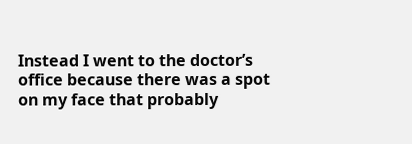Instead I went to the doctor’s office because there was a spot on my face that probably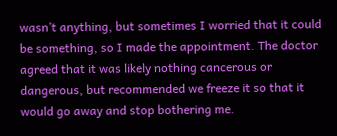wasn’t anything, but sometimes I worried that it could be something, so I made the appointment. The doctor agreed that it was likely nothing cancerous or dangerous, but recommended we freeze it so that it would go away and stop bothering me.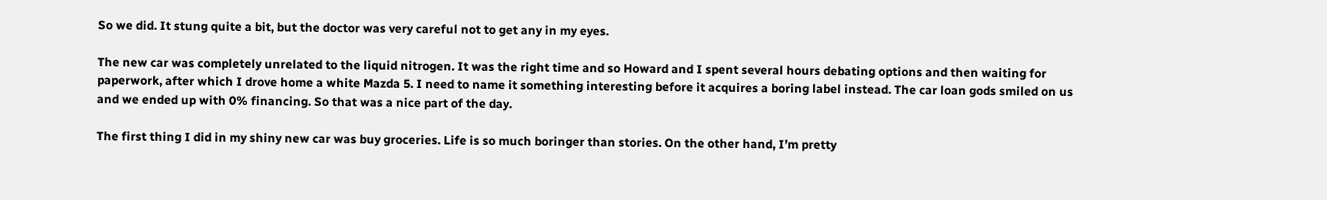So we did. It stung quite a bit, but the doctor was very careful not to get any in my eyes.

The new car was completely unrelated to the liquid nitrogen. It was the right time and so Howard and I spent several hours debating options and then waiting for paperwork, after which I drove home a white Mazda 5. I need to name it something interesting before it acquires a boring label instead. The car loan gods smiled on us and we ended up with 0% financing. So that was a nice part of the day.

The first thing I did in my shiny new car was buy groceries. Life is so much boringer than stories. On the other hand, I’m pretty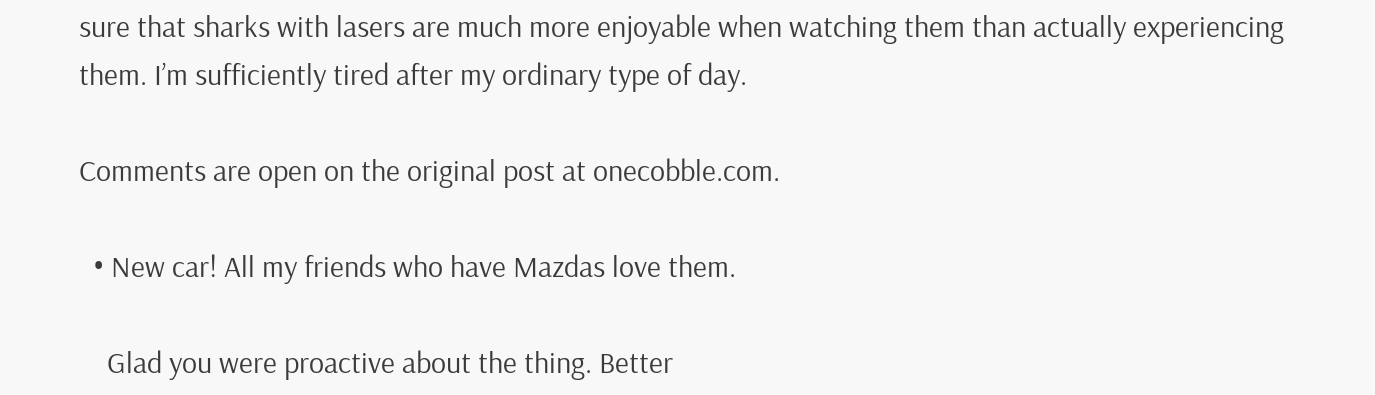sure that sharks with lasers are much more enjoyable when watching them than actually experiencing them. I’m sufficiently tired after my ordinary type of day.

Comments are open on the original post at onecobble.com.

  • New car! All my friends who have Mazdas love them.

    Glad you were proactive about the thing. Better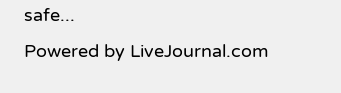safe...
Powered by LiveJournal.com